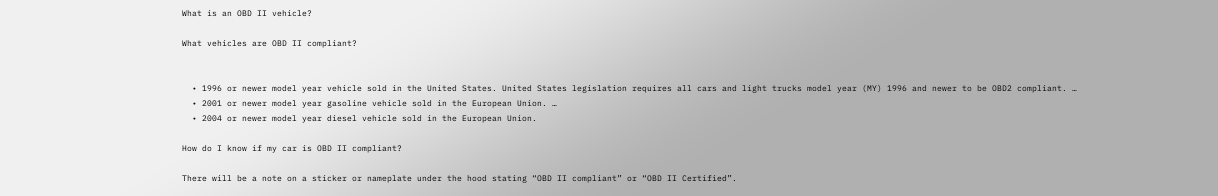What is an OBD II vehicle?

What vehicles are OBD II compliant?


  • 1996 or newer model year vehicle sold in the United States. United States legislation requires all cars and light trucks model year (MY) 1996 and newer to be OBD2 compliant. …
  • 2001 or newer model year gasoline vehicle sold in the European Union. …
  • 2004 or newer model year diesel vehicle sold in the European Union.

How do I know if my car is OBD II compliant?

There will be a note on a sticker or nameplate under the hood stating “OBD II compliant” or “OBD II Certified”.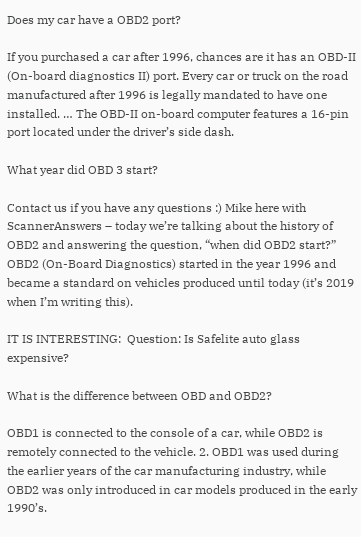Does my car have a OBD2 port?

If you purchased a car after 1996, chances are it has an OBD-II (On-board diagnostics II) port. Every car or truck on the road manufactured after 1996 is legally mandated to have one installed. … The OBD-II on-board computer features a 16-pin port located under the driver’s side dash.

What year did OBD 3 start?

Contact us if you have any questions :) Mike here with ScannerAnswers – today we’re talking about the history of OBD2 and answering the question, “when did OBD2 start?” OBD2 (On-Board Diagnostics) started in the year 1996 and became a standard on vehicles produced until today (it’s 2019 when I’m writing this).

IT IS INTERESTING:  Question: Is Safelite auto glass expensive?

What is the difference between OBD and OBD2?

OBD1 is connected to the console of a car, while OBD2 is remotely connected to the vehicle. 2. OBD1 was used during the earlier years of the car manufacturing industry, while OBD2 was only introduced in car models produced in the early 1990’s.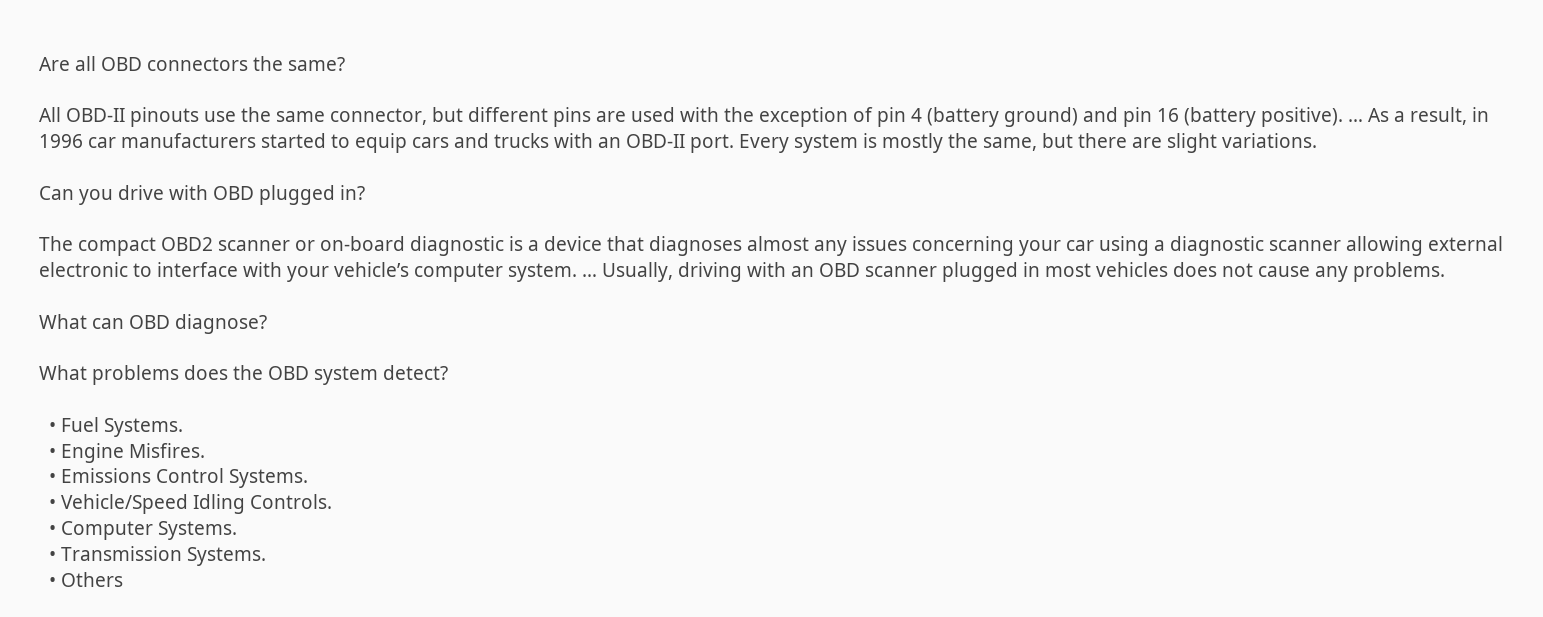Are all OBD connectors the same?

All OBD-II pinouts use the same connector, but different pins are used with the exception of pin 4 (battery ground) and pin 16 (battery positive). … As a result, in 1996 car manufacturers started to equip cars and trucks with an OBD-II port. Every system is mostly the same, but there are slight variations.

Can you drive with OBD plugged in?

The compact OBD2 scanner or on-board diagnostic is a device that diagnoses almost any issues concerning your car using a diagnostic scanner allowing external electronic to interface with your vehicle’s computer system. … Usually, driving with an OBD scanner plugged in most vehicles does not cause any problems.

What can OBD diagnose?

What problems does the OBD system detect?

  • Fuel Systems.
  • Engine Misfires.
  • Emissions Control Systems.
  • Vehicle/Speed Idling Controls.
  • Computer Systems.
  • Transmission Systems.
  • Others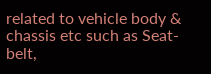related to vehicle body & chassis etc such as Seat-belt,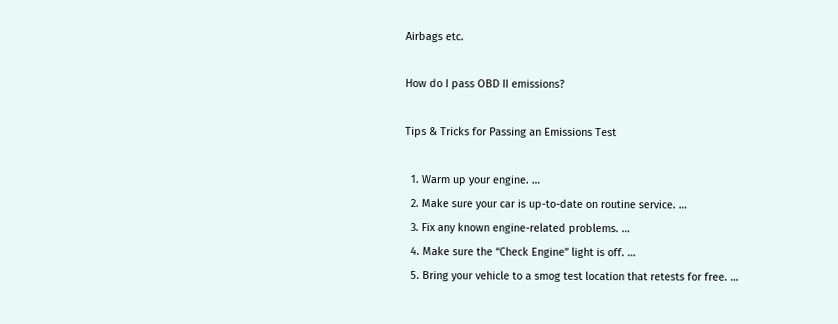Airbags etc.

How do I pass OBD II emissions?

Tips & Tricks for Passing an Emissions Test

  1. Warm up your engine. …
  2. Make sure your car is up-to-date on routine service. …
  3. Fix any known engine-related problems. …
  4. Make sure the “Check Engine” light is off. …
  5. Bring your vehicle to a smog test location that retests for free. …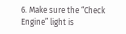6. Make sure the “Check Engine” light is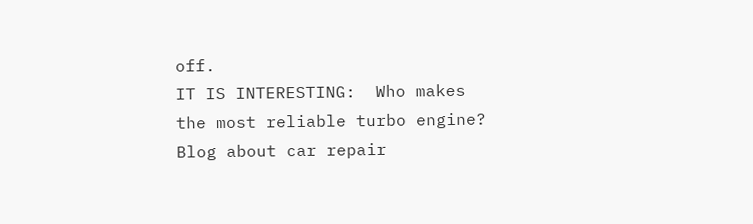off.
IT IS INTERESTING:  Who makes the most reliable turbo engine?
Blog about car repair